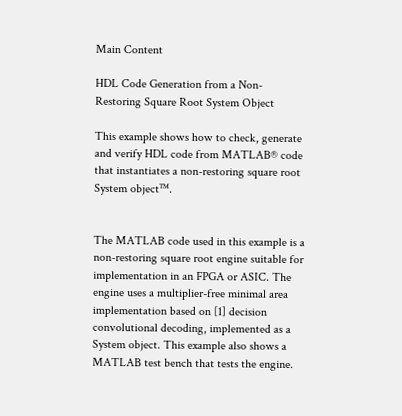Main Content

HDL Code Generation from a Non-Restoring Square Root System Object

This example shows how to check, generate and verify HDL code from MATLAB® code that instantiates a non-restoring square root System object™.


The MATLAB code used in this example is a non-restoring square root engine suitable for implementation in an FPGA or ASIC. The engine uses a multiplier-free minimal area implementation based on [1] decision convolutional decoding, implemented as a System object. This example also shows a MATLAB test bench that tests the engine.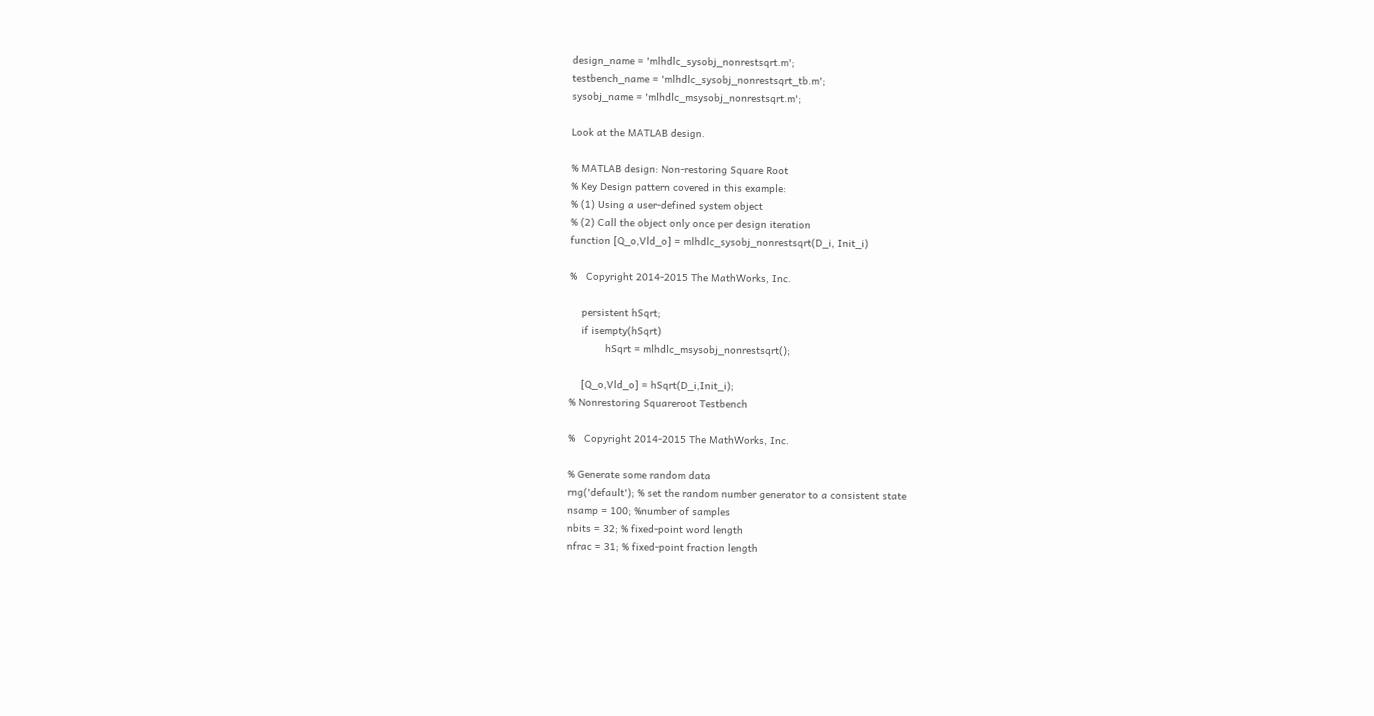design_name = 'mlhdlc_sysobj_nonrestsqrt.m';
testbench_name = 'mlhdlc_sysobj_nonrestsqrt_tb.m';
sysobj_name = 'mlhdlc_msysobj_nonrestsqrt.m';

Look at the MATLAB design.

% MATLAB design: Non-restoring Square Root
% Key Design pattern covered in this example:
% (1) Using a user-defined system object
% (2) Call the object only once per design iteration
function [Q_o,Vld_o] = mlhdlc_sysobj_nonrestsqrt(D_i, Init_i)

%   Copyright 2014-2015 The MathWorks, Inc.

    persistent hSqrt;
    if isempty(hSqrt)
            hSqrt = mlhdlc_msysobj_nonrestsqrt();

    [Q_o,Vld_o] = hSqrt(D_i,Init_i);
% Nonrestoring Squareroot Testbench

%   Copyright 2014-2015 The MathWorks, Inc.

% Generate some random data
rng('default'); % set the random number generator to a consistent state
nsamp = 100; %number of samples
nbits = 32; % fixed-point word length
nfrac = 31; % fixed-point fraction length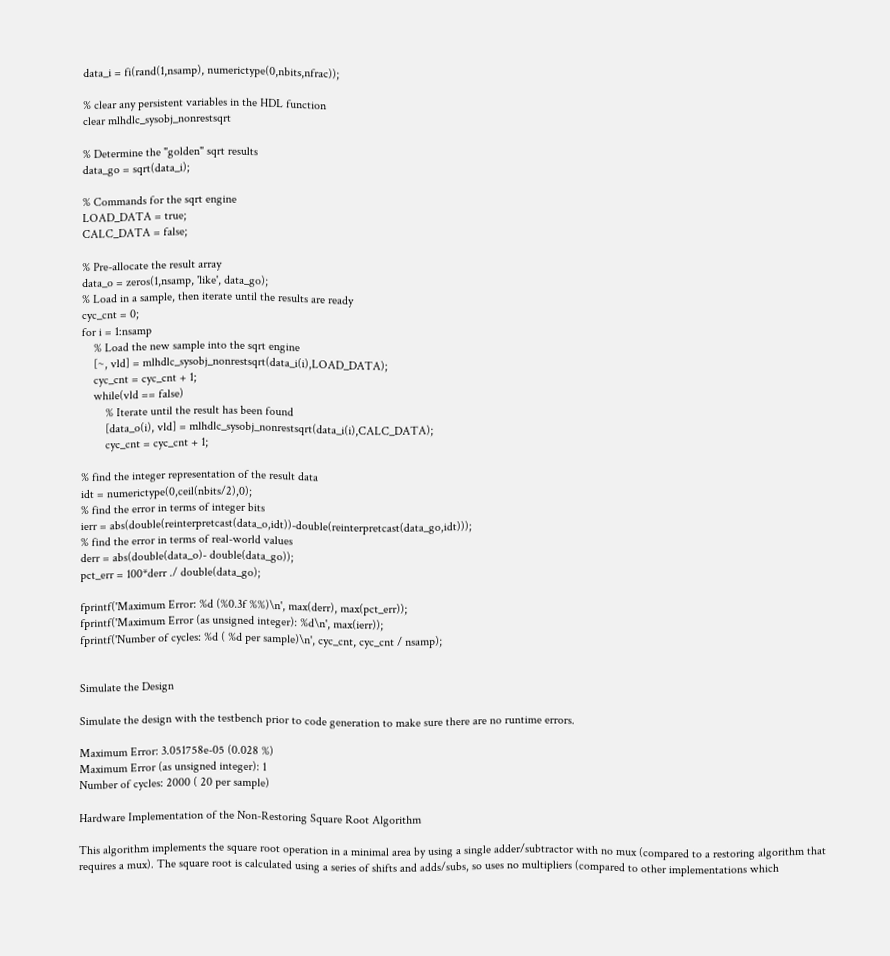data_i = fi(rand(1,nsamp), numerictype(0,nbits,nfrac));

% clear any persistent variables in the HDL function
clear mlhdlc_sysobj_nonrestsqrt

% Determine the "golden" sqrt results
data_go = sqrt(data_i);

% Commands for the sqrt engine
LOAD_DATA = true;
CALC_DATA = false;

% Pre-allocate the result array
data_o = zeros(1,nsamp, 'like', data_go);
% Load in a sample, then iterate until the results are ready
cyc_cnt = 0;
for i = 1:nsamp
    % Load the new sample into the sqrt engine
    [~, vld] = mlhdlc_sysobj_nonrestsqrt(data_i(i),LOAD_DATA);
    cyc_cnt = cyc_cnt + 1;
    while(vld == false)
        % Iterate until the result has been found
        [data_o(i), vld] = mlhdlc_sysobj_nonrestsqrt(data_i(i),CALC_DATA);
        cyc_cnt = cyc_cnt + 1;

% find the integer representation of the result data
idt = numerictype(0,ceil(nbits/2),0);
% find the error in terms of integer bits
ierr = abs(double(reinterpretcast(data_o,idt))-double(reinterpretcast(data_go,idt)));
% find the error in terms of real-world values
derr = abs(double(data_o)- double(data_go));
pct_err = 100*derr ./ double(data_go);

fprintf('Maximum Error: %d (%0.3f %%)\n', max(derr), max(pct_err));
fprintf('Maximum Error (as unsigned integer): %d\n', max(ierr));
fprintf('Number of cycles: %d ( %d per sample)\n', cyc_cnt, cyc_cnt / nsamp);


Simulate the Design

Simulate the design with the testbench prior to code generation to make sure there are no runtime errors.

Maximum Error: 3.051758e-05 (0.028 %)
Maximum Error (as unsigned integer): 1
Number of cycles: 2000 ( 20 per sample)

Hardware Implementation of the Non-Restoring Square Root Algorithm

This algorithm implements the square root operation in a minimal area by using a single adder/subtractor with no mux (compared to a restoring algorithm that requires a mux). The square root is calculated using a series of shifts and adds/subs, so uses no multipliers (compared to other implementations which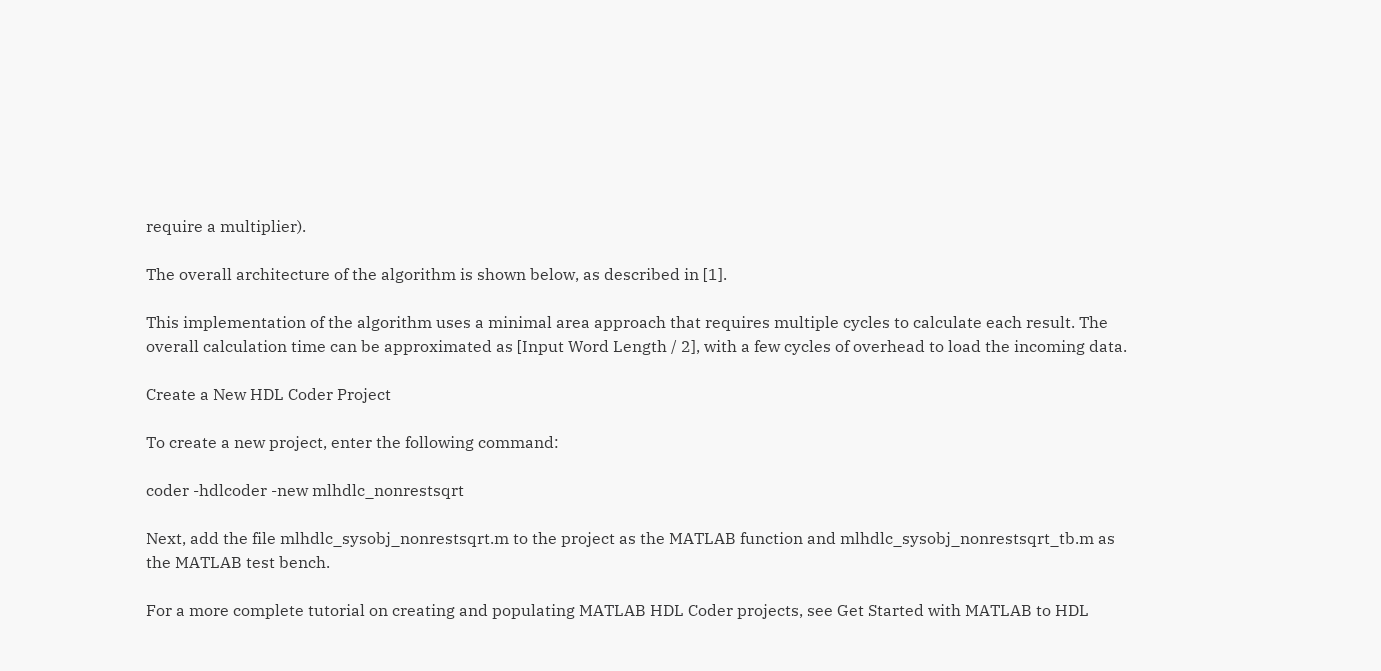require a multiplier).

The overall architecture of the algorithm is shown below, as described in [1].

This implementation of the algorithm uses a minimal area approach that requires multiple cycles to calculate each result. The overall calculation time can be approximated as [Input Word Length / 2], with a few cycles of overhead to load the incoming data.

Create a New HDL Coder Project

To create a new project, enter the following command:

coder -hdlcoder -new mlhdlc_nonrestsqrt

Next, add the file mlhdlc_sysobj_nonrestsqrt.m to the project as the MATLAB function and mlhdlc_sysobj_nonrestsqrt_tb.m as the MATLAB test bench.

For a more complete tutorial on creating and populating MATLAB HDL Coder projects, see Get Started with MATLAB to HDL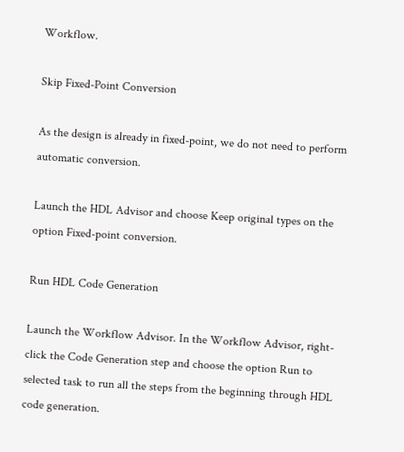Workflow.

Skip Fixed-Point Conversion

As the design is already in fixed-point, we do not need to perform automatic conversion.

Launch the HDL Advisor and choose Keep original types on the option Fixed-point conversion.

Run HDL Code Generation

Launch the Workflow Advisor. In the Workflow Advisor, right-click the Code Generation step and choose the option Run to selected task to run all the steps from the beginning through HDL code generation.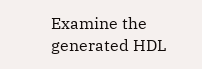Examine the generated HDL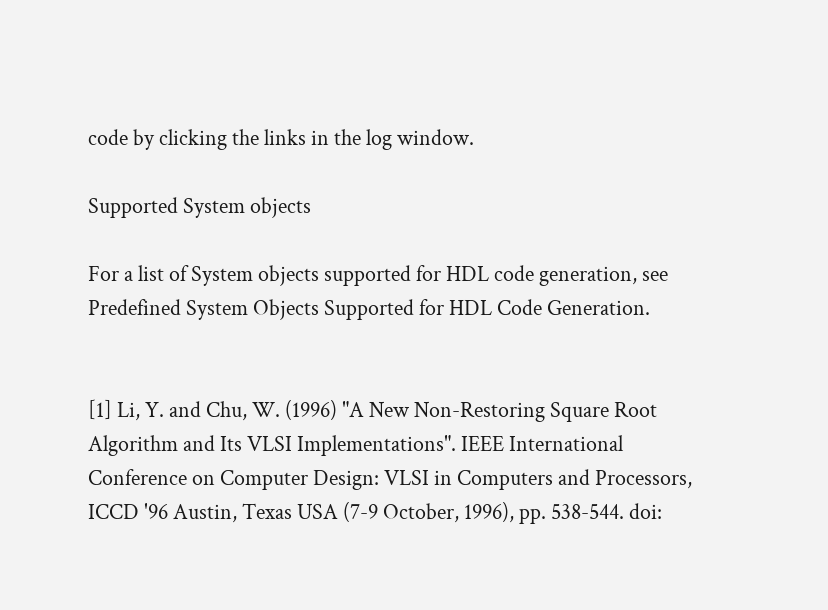code by clicking the links in the log window.

Supported System objects

For a list of System objects supported for HDL code generation, see Predefined System Objects Supported for HDL Code Generation.


[1] Li, Y. and Chu, W. (1996) "A New Non-Restoring Square Root Algorithm and Its VLSI Implementations". IEEE International Conference on Computer Design: VLSI in Computers and Processors, ICCD '96 Austin, Texas USA (7-9 October, 1996), pp. 538-544. doi: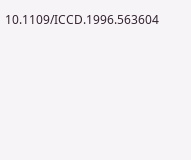10.1109/ICCD.1996.563604